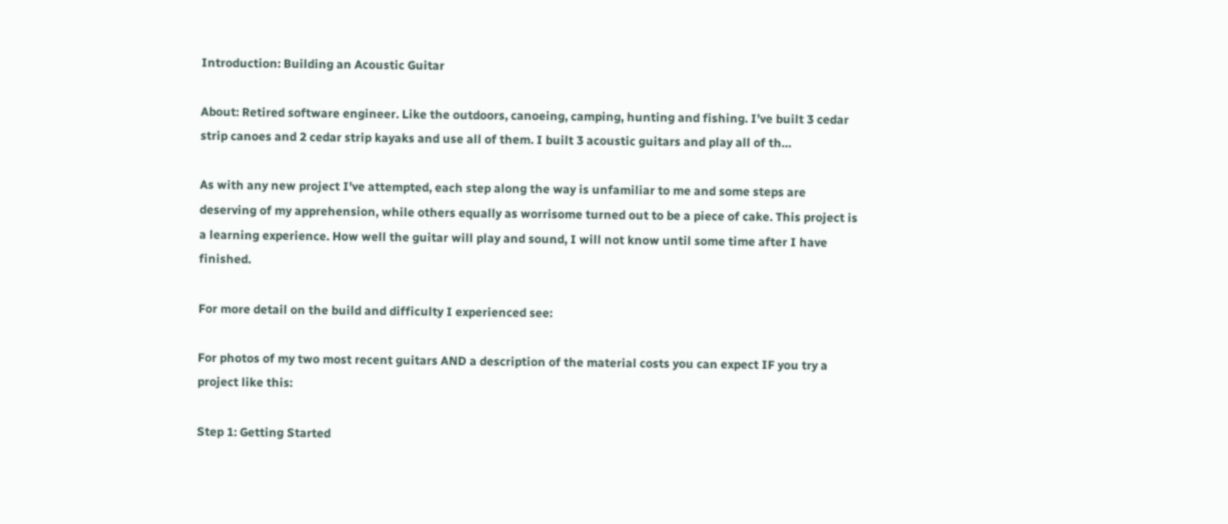Introduction: Building an Acoustic Guitar

About: Retired software engineer. Like the outdoors, canoeing, camping, hunting and fishing. I’ve built 3 cedar strip canoes and 2 cedar strip kayaks and use all of them. I built 3 acoustic guitars and play all of th…

As with any new project I've attempted, each step along the way is unfamiliar to me and some steps are deserving of my apprehension, while others equally as worrisome turned out to be a piece of cake. This project is a learning experience. How well the guitar will play and sound, I will not know until some time after I have finished.

For more detail on the build and difficulty I experienced see:

For photos of my two most recent guitars AND a description of the material costs you can expect IF you try a project like this:

Step 1: Getting Started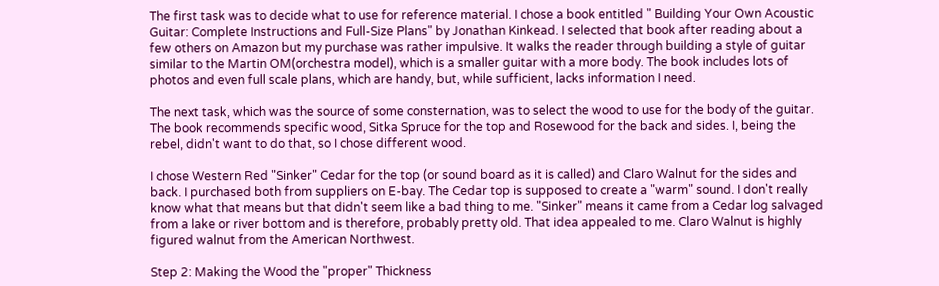The first task was to decide what to use for reference material. I chose a book entitled " Building Your Own Acoustic Guitar: Complete Instructions and Full-Size Plans" by Jonathan Kinkead. I selected that book after reading about a few others on Amazon but my purchase was rather impulsive. It walks the reader through building a style of guitar similar to the Martin OM(orchestra model), which is a smaller guitar with a more body. The book includes lots of photos and even full scale plans, which are handy, but, while sufficient, lacks information I need.

The next task, which was the source of some consternation, was to select the wood to use for the body of the guitar. The book recommends specific wood, Sitka Spruce for the top and Rosewood for the back and sides. I, being the rebel, didn't want to do that, so I chose different wood.

I chose Western Red "Sinker" Cedar for the top (or sound board as it is called) and Claro Walnut for the sides and back. I purchased both from suppliers on E-bay. The Cedar top is supposed to create a "warm" sound. I don't really know what that means but that didn't seem like a bad thing to me. "Sinker" means it came from a Cedar log salvaged from a lake or river bottom and is therefore, probably pretty old. That idea appealed to me. Claro Walnut is highly figured walnut from the American Northwest.

Step 2: Making the Wood the "proper" Thickness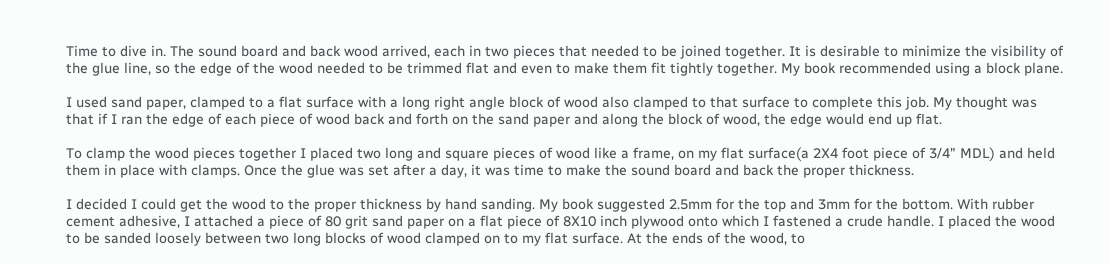Time to dive in. The sound board and back wood arrived, each in two pieces that needed to be joined together. It is desirable to minimize the visibility of the glue line, so the edge of the wood needed to be trimmed flat and even to make them fit tightly together. My book recommended using a block plane.

I used sand paper, clamped to a flat surface with a long right angle block of wood also clamped to that surface to complete this job. My thought was that if I ran the edge of each piece of wood back and forth on the sand paper and along the block of wood, the edge would end up flat.

To clamp the wood pieces together I placed two long and square pieces of wood like a frame, on my flat surface(a 2X4 foot piece of 3/4" MDL) and held them in place with clamps. Once the glue was set after a day, it was time to make the sound board and back the proper thickness.

I decided I could get the wood to the proper thickness by hand sanding. My book suggested 2.5mm for the top and 3mm for the bottom. With rubber cement adhesive, I attached a piece of 80 grit sand paper on a flat piece of 8X10 inch plywood onto which I fastened a crude handle. I placed the wood to be sanded loosely between two long blocks of wood clamped on to my flat surface. At the ends of the wood, to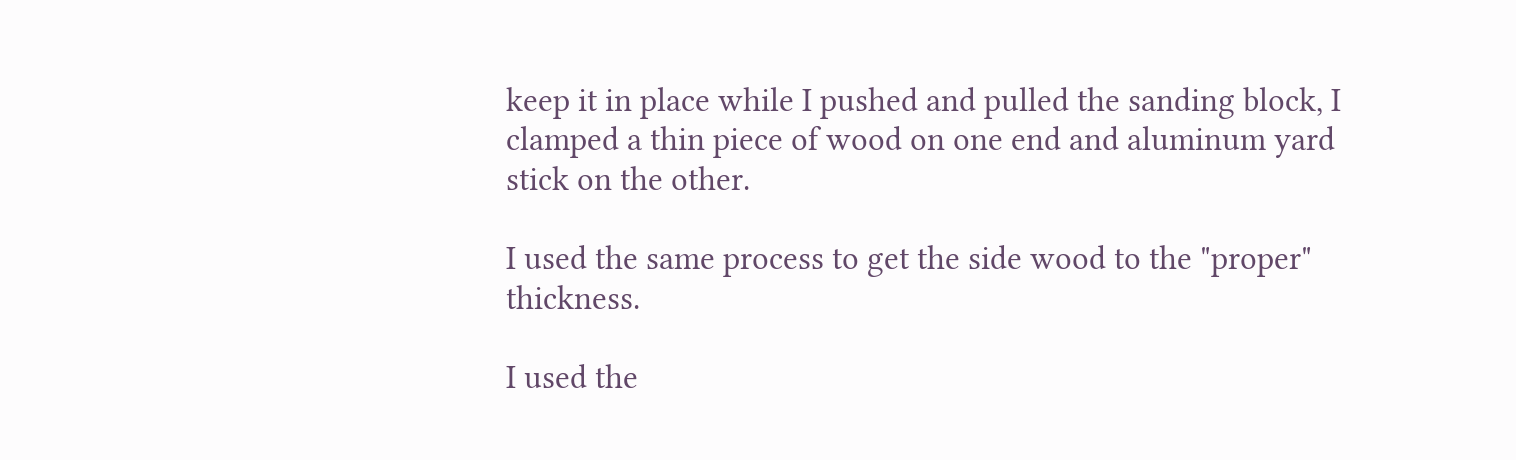keep it in place while I pushed and pulled the sanding block, I clamped a thin piece of wood on one end and aluminum yard stick on the other.

I used the same process to get the side wood to the "proper" thickness.

I used the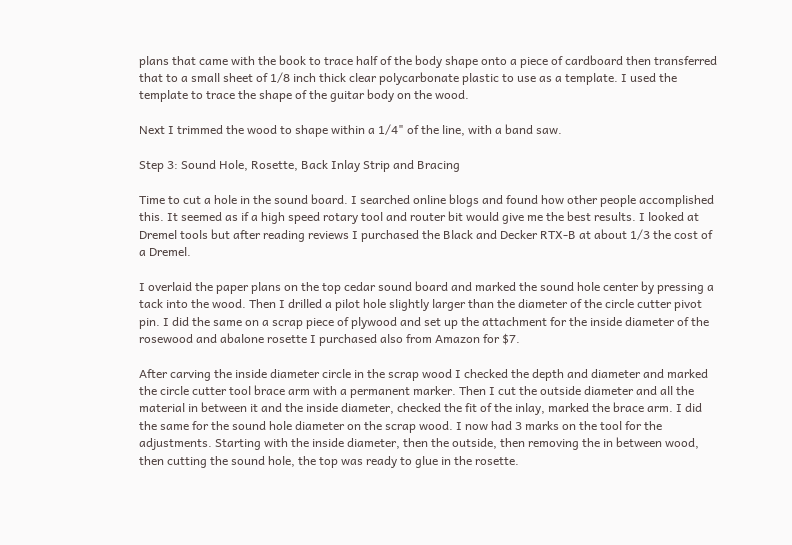plans that came with the book to trace half of the body shape onto a piece of cardboard then transferred that to a small sheet of 1/8 inch thick clear polycarbonate plastic to use as a template. I used the template to trace the shape of the guitar body on the wood.

Next I trimmed the wood to shape within a 1/4" of the line, with a band saw.

Step 3: Sound Hole, Rosette, Back Inlay Strip and Bracing

Time to cut a hole in the sound board. I searched online blogs and found how other people accomplished this. It seemed as if a high speed rotary tool and router bit would give me the best results. I looked at Dremel tools but after reading reviews I purchased the Black and Decker RTX-B at about 1/3 the cost of a Dremel.

I overlaid the paper plans on the top cedar sound board and marked the sound hole center by pressing a tack into the wood. Then I drilled a pilot hole slightly larger than the diameter of the circle cutter pivot pin. I did the same on a scrap piece of plywood and set up the attachment for the inside diameter of the rosewood and abalone rosette I purchased also from Amazon for $7.

After carving the inside diameter circle in the scrap wood I checked the depth and diameter and marked the circle cutter tool brace arm with a permanent marker. Then I cut the outside diameter and all the material in between it and the inside diameter, checked the fit of the inlay, marked the brace arm. I did the same for the sound hole diameter on the scrap wood. I now had 3 marks on the tool for the adjustments. Starting with the inside diameter, then the outside, then removing the in between wood, then cutting the sound hole, the top was ready to glue in the rosette.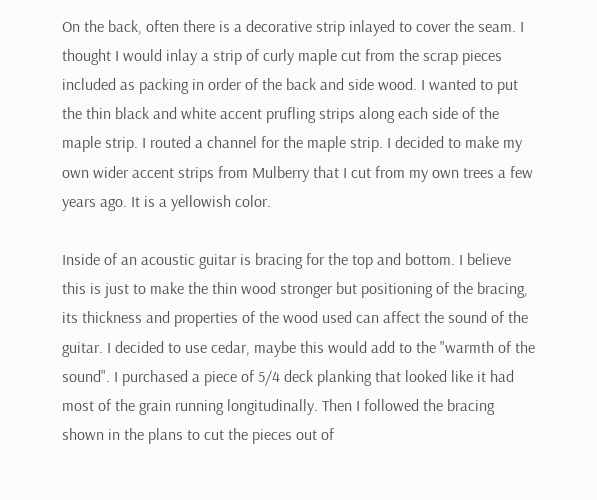On the back, often there is a decorative strip inlayed to cover the seam. I thought I would inlay a strip of curly maple cut from the scrap pieces included as packing in order of the back and side wood. I wanted to put the thin black and white accent prufling strips along each side of the maple strip. I routed a channel for the maple strip. I decided to make my own wider accent strips from Mulberry that I cut from my own trees a few years ago. It is a yellowish color.

Inside of an acoustic guitar is bracing for the top and bottom. I believe this is just to make the thin wood stronger but positioning of the bracing, its thickness and properties of the wood used can affect the sound of the guitar. I decided to use cedar, maybe this would add to the "warmth of the sound". I purchased a piece of 5/4 deck planking that looked like it had most of the grain running longitudinally. Then I followed the bracing shown in the plans to cut the pieces out of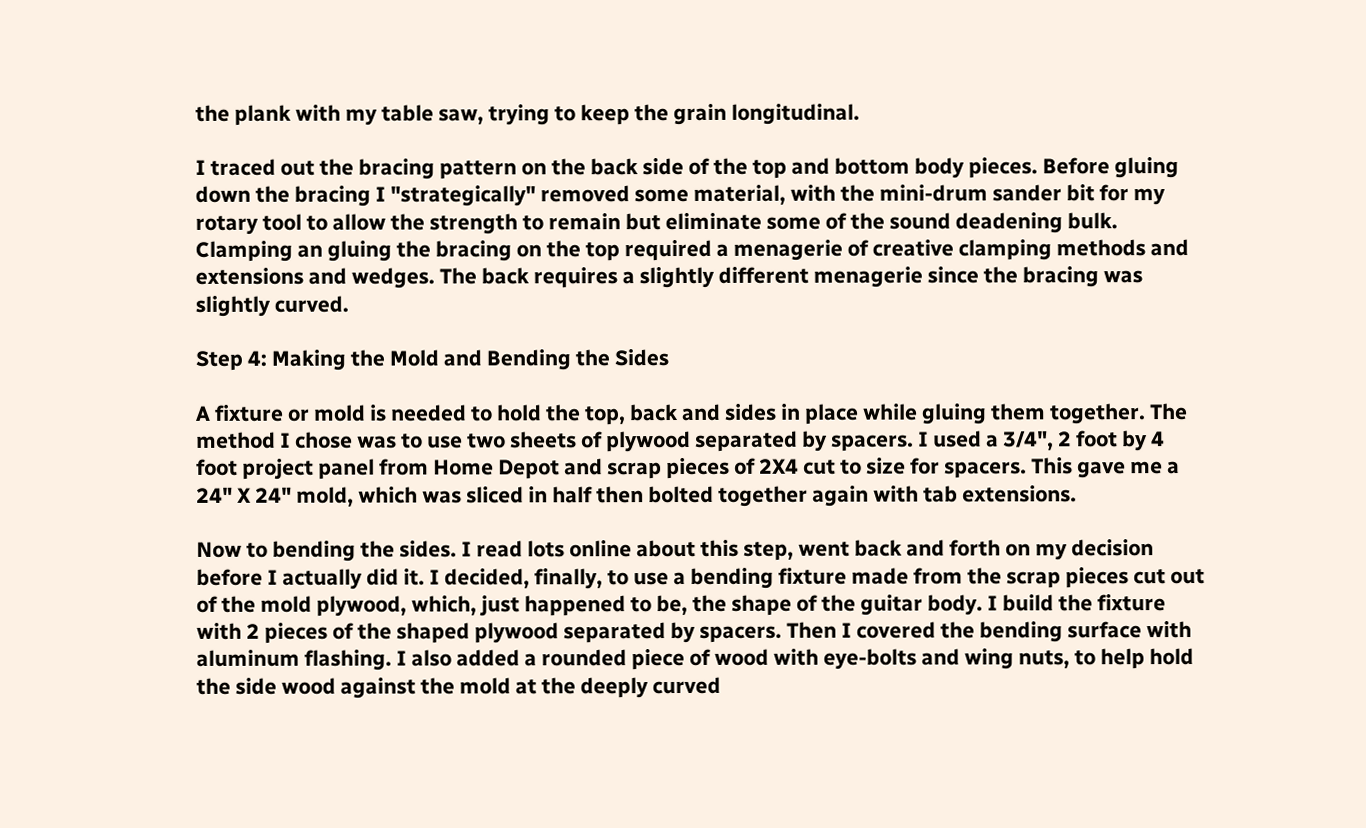the plank with my table saw, trying to keep the grain longitudinal.

I traced out the bracing pattern on the back side of the top and bottom body pieces. Before gluing down the bracing I "strategically" removed some material, with the mini-drum sander bit for my rotary tool to allow the strength to remain but eliminate some of the sound deadening bulk. Clamping an gluing the bracing on the top required a menagerie of creative clamping methods and extensions and wedges. The back requires a slightly different menagerie since the bracing was slightly curved.

Step 4: Making the Mold and Bending the Sides

A fixture or mold is needed to hold the top, back and sides in place while gluing them together. The method I chose was to use two sheets of plywood separated by spacers. I used a 3/4", 2 foot by 4 foot project panel from Home Depot and scrap pieces of 2X4 cut to size for spacers. This gave me a 24" X 24" mold, which was sliced in half then bolted together again with tab extensions.

Now to bending the sides. I read lots online about this step, went back and forth on my decision before I actually did it. I decided, finally, to use a bending fixture made from the scrap pieces cut out of the mold plywood, which, just happened to be, the shape of the guitar body. I build the fixture with 2 pieces of the shaped plywood separated by spacers. Then I covered the bending surface with aluminum flashing. I also added a rounded piece of wood with eye-bolts and wing nuts, to help hold the side wood against the mold at the deeply curved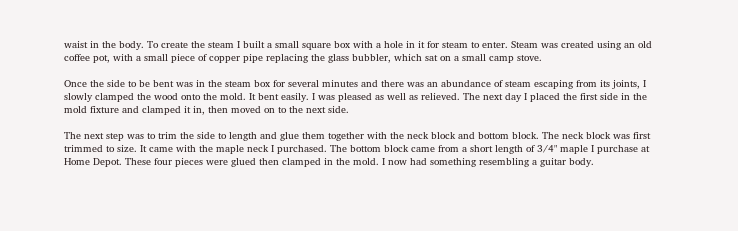waist in the body. To create the steam I built a small square box with a hole in it for steam to enter. Steam was created using an old coffee pot, with a small piece of copper pipe replacing the glass bubbler, which sat on a small camp stove.

Once the side to be bent was in the steam box for several minutes and there was an abundance of steam escaping from its joints, I slowly clamped the wood onto the mold. It bent easily. I was pleased as well as relieved. The next day I placed the first side in the mold fixture and clamped it in, then moved on to the next side.

The next step was to trim the side to length and glue them together with the neck block and bottom block. The neck block was first trimmed to size. It came with the maple neck I purchased. The bottom block came from a short length of 3/4" maple I purchase at Home Depot. These four pieces were glued then clamped in the mold. I now had something resembling a guitar body.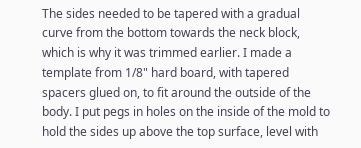The sides needed to be tapered with a gradual curve from the bottom towards the neck block, which is why it was trimmed earlier. I made a template from 1/8" hard board, with tapered spacers glued on, to fit around the outside of the body. I put pegs in holes on the inside of the mold to hold the sides up above the top surface, level with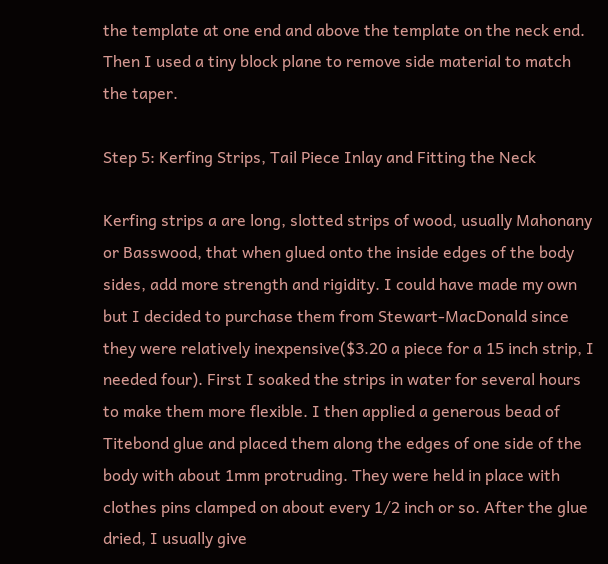the template at one end and above the template on the neck end. Then I used a tiny block plane to remove side material to match the taper.

Step 5: Kerfing Strips, Tail Piece Inlay and Fitting the Neck

Kerfing strips a are long, slotted strips of wood, usually Mahonany or Basswood, that when glued onto the inside edges of the body sides, add more strength and rigidity. I could have made my own but I decided to purchase them from Stewart-MacDonald since they were relatively inexpensive($3.20 a piece for a 15 inch strip, I needed four). First I soaked the strips in water for several hours to make them more flexible. I then applied a generous bead of Titebond glue and placed them along the edges of one side of the body with about 1mm protruding. They were held in place with clothes pins clamped on about every 1/2 inch or so. After the glue dried, I usually give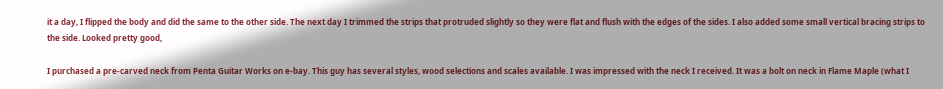it a day, I flipped the body and did the same to the other side. The next day I trimmed the strips that protruded slightly so they were flat and flush with the edges of the sides. I also added some small vertical bracing strips to the side. Looked pretty good,

I purchased a pre-carved neck from Penta Guitar Works on e-bay. This guy has several styles, wood selections and scales available. I was impressed with the neck I received. It was a bolt on neck in Flame Maple (what I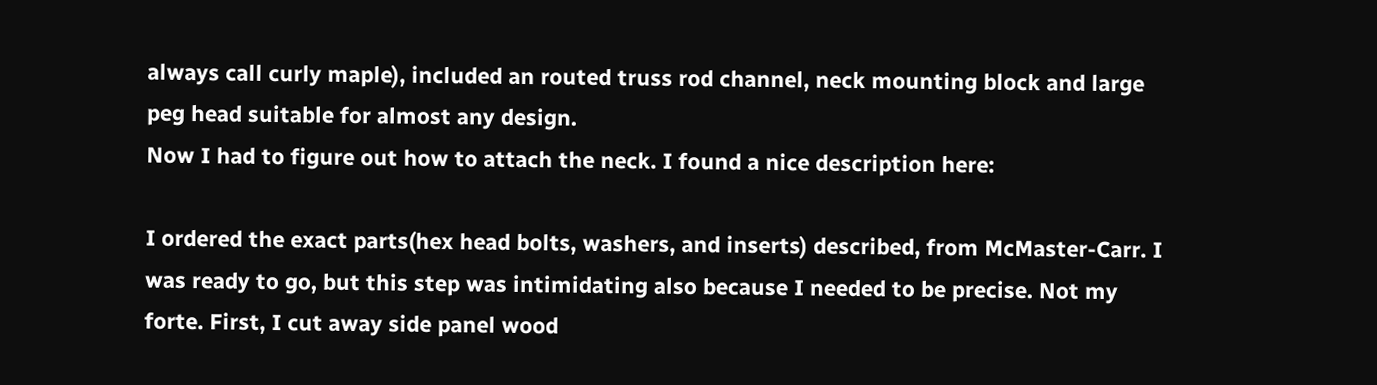always call curly maple), included an routed truss rod channel, neck mounting block and large peg head suitable for almost any design.
Now I had to figure out how to attach the neck. I found a nice description here:

I ordered the exact parts(hex head bolts, washers, and inserts) described, from McMaster-Carr. I was ready to go, but this step was intimidating also because I needed to be precise. Not my forte. First, I cut away side panel wood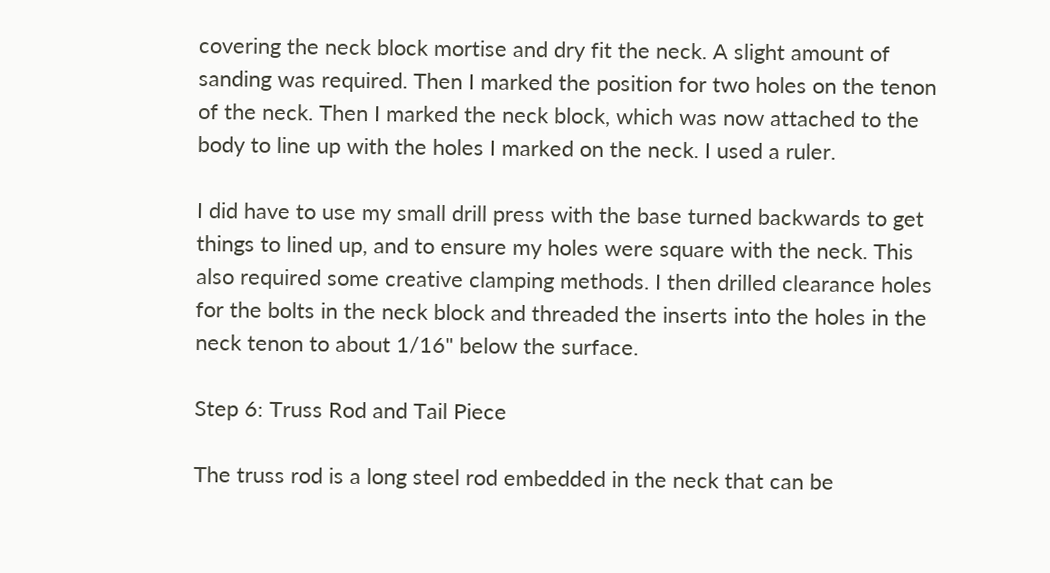covering the neck block mortise and dry fit the neck. A slight amount of sanding was required. Then I marked the position for two holes on the tenon of the neck. Then I marked the neck block, which was now attached to the body to line up with the holes I marked on the neck. I used a ruler.

I did have to use my small drill press with the base turned backwards to get things to lined up, and to ensure my holes were square with the neck. This also required some creative clamping methods. I then drilled clearance holes for the bolts in the neck block and threaded the inserts into the holes in the neck tenon to about 1/16" below the surface.

Step 6: Truss Rod and Tail Piece

The truss rod is a long steel rod embedded in the neck that can be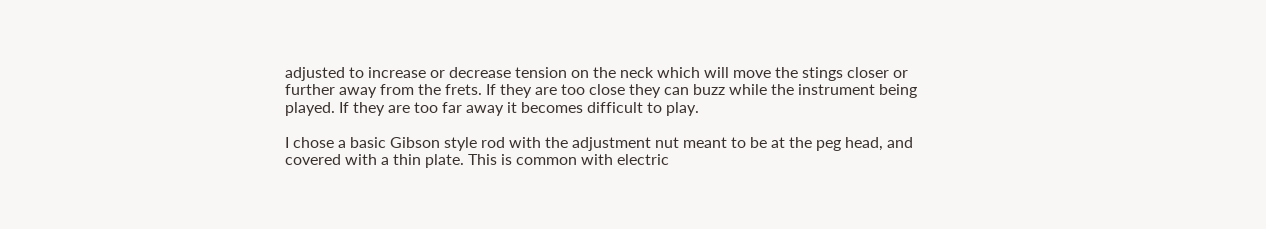adjusted to increase or decrease tension on the neck which will move the stings closer or further away from the frets. If they are too close they can buzz while the instrument being played. If they are too far away it becomes difficult to play.

I chose a basic Gibson style rod with the adjustment nut meant to be at the peg head, and covered with a thin plate. This is common with electric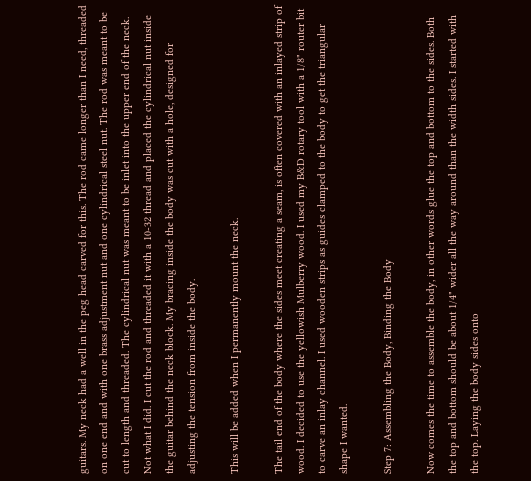guitars. My neck had a well in the peg head carved for this. The rod came longer than I need, threaded on one end and with one brass adjustment nut and one cylindrical steel nut. The rod was meant to be cut to length and threaded. The cylindrical nut was meant to be inlet into the upper end of the neck. Not what I did. I cut the rod and threaded it with a 10-32 thread and placed the cylindrical nut inside the guitar behind the neck block. My bracing inside the body was cut with a hole, designed for adjusting the tension from inside the body.

This will be added when I permanently mount the neck.

The tail end of the body where the sides meet creating a seam, is often covered with an inlayed strip of wood. I decided to use the yellowish Mulberry wood. I used my B&D rotary tool with a 1/8" router bit to carve an inlay channel. I used wooden strips as guides clamped to the body to get the triangular shape I wanted.

Step 7: Assembling the Body, Binding the Body

Now comes the time to assemble the body, in other words glue the top and bottom to the sides. Both the top and bottom should be about 1/4" wider all the way around than the width sides. I started with the top. Laying the body sides onto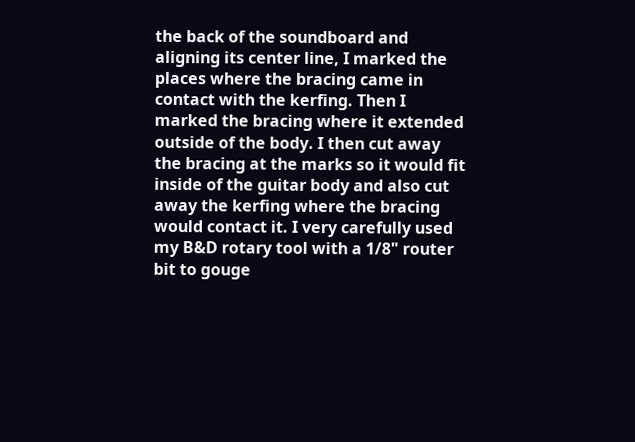the back of the soundboard and aligning its center line, I marked the places where the bracing came in contact with the kerfing. Then I marked the bracing where it extended outside of the body. I then cut away the bracing at the marks so it would fit inside of the guitar body and also cut away the kerfing where the bracing would contact it. I very carefully used my B&D rotary tool with a 1/8" router bit to gouge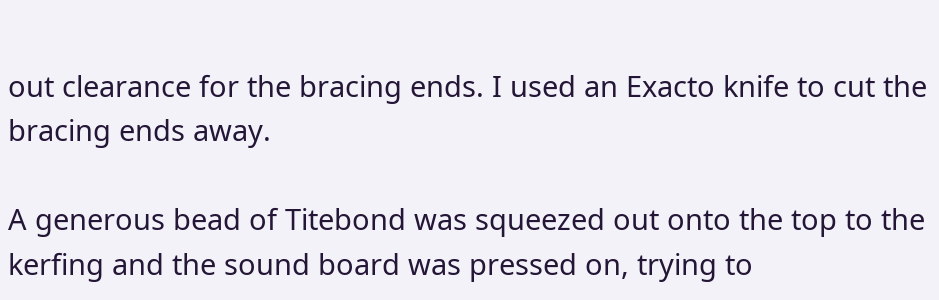out clearance for the bracing ends. I used an Exacto knife to cut the bracing ends away.

A generous bead of Titebond was squeezed out onto the top to the kerfing and the sound board was pressed on, trying to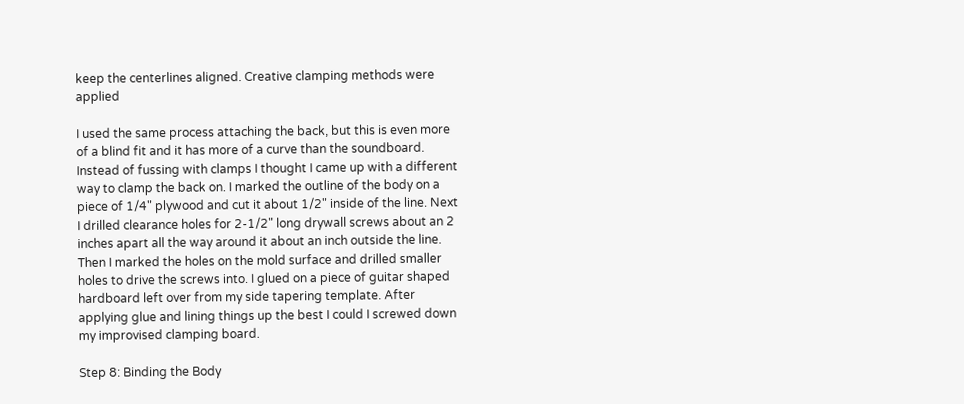keep the centerlines aligned. Creative clamping methods were applied

I used the same process attaching the back, but this is even more of a blind fit and it has more of a curve than the soundboard. Instead of fussing with clamps I thought I came up with a different way to clamp the back on. I marked the outline of the body on a piece of 1/4" plywood and cut it about 1/2" inside of the line. Next I drilled clearance holes for 2-1/2" long drywall screws about an 2 inches apart all the way around it about an inch outside the line. Then I marked the holes on the mold surface and drilled smaller holes to drive the screws into. I glued on a piece of guitar shaped hardboard left over from my side tapering template. After applying glue and lining things up the best I could I screwed down my improvised clamping board.

Step 8: Binding the Body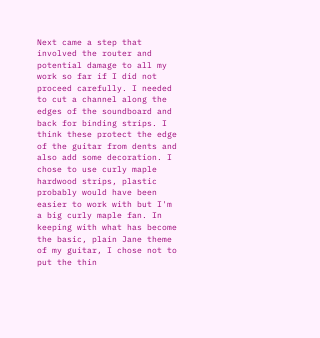Next came a step that involved the router and potential damage to all my work so far if I did not proceed carefully. I needed to cut a channel along the edges of the soundboard and back for binding strips. I think these protect the edge of the guitar from dents and also add some decoration. I chose to use curly maple hardwood strips, plastic probably would have been easier to work with but I'm a big curly maple fan. In keeping with what has become the basic, plain Jane theme of my guitar, I chose not to put the thin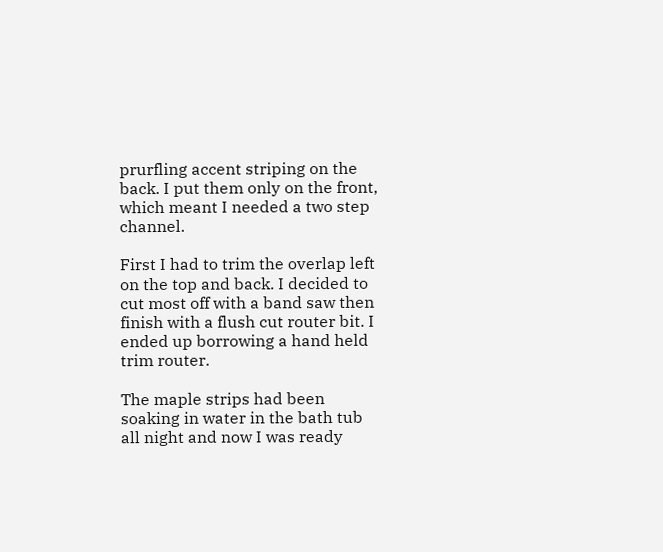prurfling accent striping on the back. I put them only on the front, which meant I needed a two step channel.

First I had to trim the overlap left on the top and back. I decided to cut most off with a band saw then finish with a flush cut router bit. I ended up borrowing a hand held trim router.

The maple strips had been soaking in water in the bath tub all night and now I was ready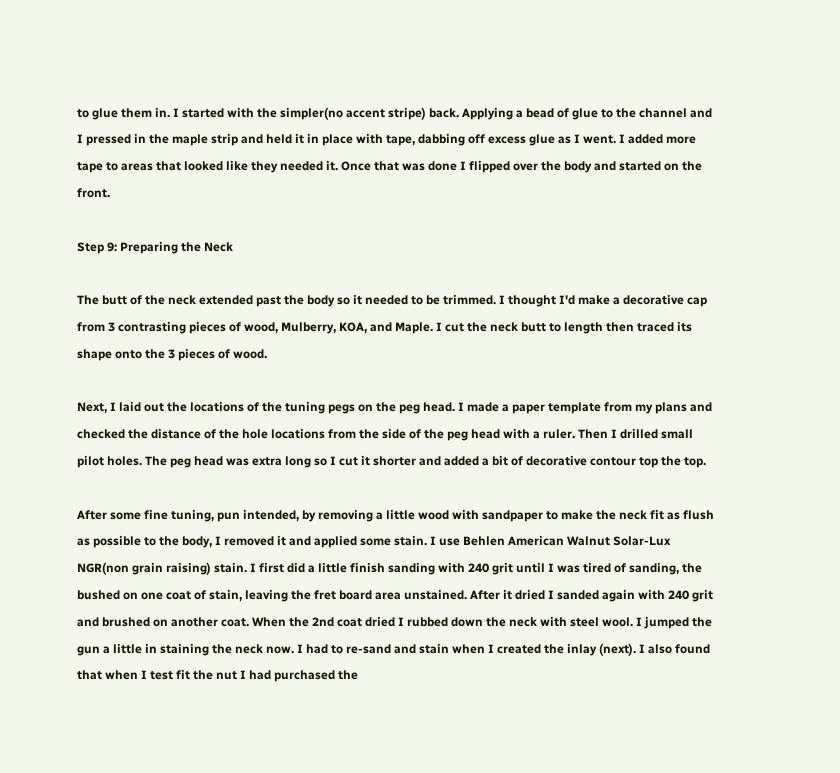to glue them in. I started with the simpler(no accent stripe) back. Applying a bead of glue to the channel and I pressed in the maple strip and held it in place with tape, dabbing off excess glue as I went. I added more tape to areas that looked like they needed it. Once that was done I flipped over the body and started on the front.

Step 9: Preparing the Neck

The butt of the neck extended past the body so it needed to be trimmed. I thought I'd make a decorative cap from 3 contrasting pieces of wood, Mulberry, KOA, and Maple. I cut the neck butt to length then traced its shape onto the 3 pieces of wood.

Next, I laid out the locations of the tuning pegs on the peg head. I made a paper template from my plans and checked the distance of the hole locations from the side of the peg head with a ruler. Then I drilled small pilot holes. The peg head was extra long so I cut it shorter and added a bit of decorative contour top the top.

After some fine tuning, pun intended, by removing a little wood with sandpaper to make the neck fit as flush as possible to the body, I removed it and applied some stain. I use Behlen American Walnut Solar-Lux NGR(non grain raising) stain. I first did a little finish sanding with 240 grit until I was tired of sanding, the bushed on one coat of stain, leaving the fret board area unstained. After it dried I sanded again with 240 grit and brushed on another coat. When the 2nd coat dried I rubbed down the neck with steel wool. I jumped the gun a little in staining the neck now. I had to re-sand and stain when I created the inlay (next). I also found that when I test fit the nut I had purchased the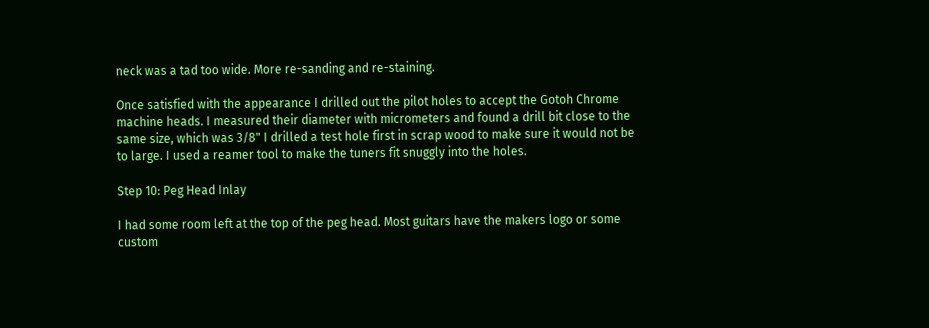neck was a tad too wide. More re-sanding and re-staining.

Once satisfied with the appearance I drilled out the pilot holes to accept the Gotoh Chrome machine heads. I measured their diameter with micrometers and found a drill bit close to the same size, which was 3/8" I drilled a test hole first in scrap wood to make sure it would not be to large. I used a reamer tool to make the tuners fit snuggly into the holes.

Step 10: Peg Head Inlay

I had some room left at the top of the peg head. Most guitars have the makers logo or some custom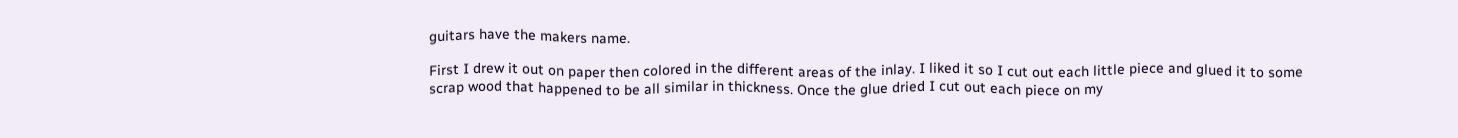guitars have the makers name.

First I drew it out on paper then colored in the different areas of the inlay. I liked it so I cut out each little piece and glued it to some scrap wood that happened to be all similar in thickness. Once the glue dried I cut out each piece on my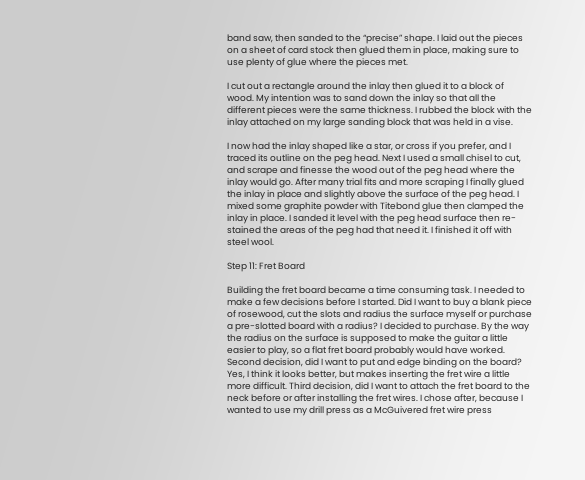band saw, then sanded to the “precise” shape. I laid out the pieces on a sheet of card stock then glued them in place, making sure to use plenty of glue where the pieces met.

I cut out a rectangle around the inlay then glued it to a block of wood. My intention was to sand down the inlay so that all the different pieces were the same thickness. I rubbed the block with the inlay attached on my large sanding block that was held in a vise.

I now had the inlay shaped like a star, or cross if you prefer, and I traced its outline on the peg head. Next I used a small chisel to cut, and scrape and finesse the wood out of the peg head where the inlay would go. After many trial fits and more scraping I finally glued the inlay in place and slightly above the surface of the peg head. I mixed some graphite powder with Titebond glue then clamped the inlay in place. I sanded it level with the peg head surface then re-stained the areas of the peg had that need it. I finished it off with steel wool.

Step 11: Fret Board

Building the fret board became a time consuming task. I needed to make a few decisions before I started. Did I want to buy a blank piece of rosewood, cut the slots and radius the surface myself or purchase a pre-slotted board with a radius? I decided to purchase. By the way the radius on the surface is supposed to make the guitar a little easier to play, so a flat fret board probably would have worked. Second decision, did I want to put and edge binding on the board? Yes, I think it looks better, but makes inserting the fret wire a little more difficult. Third decision, did I want to attach the fret board to the neck before or after installing the fret wires. I chose after, because I wanted to use my drill press as a McGuivered fret wire press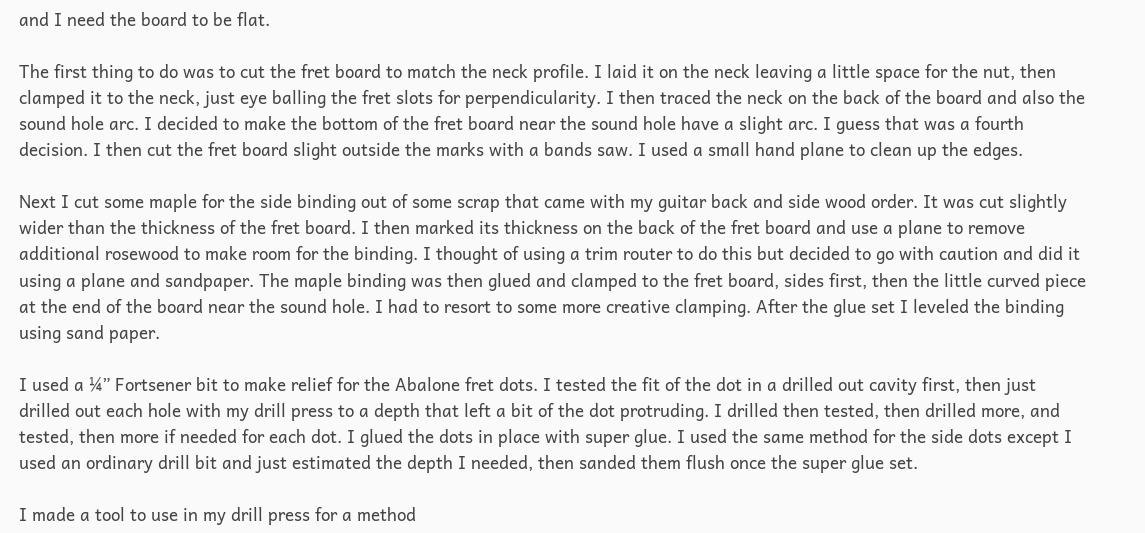and I need the board to be flat.

The first thing to do was to cut the fret board to match the neck profile. I laid it on the neck leaving a little space for the nut, then clamped it to the neck, just eye balling the fret slots for perpendicularity. I then traced the neck on the back of the board and also the sound hole arc. I decided to make the bottom of the fret board near the sound hole have a slight arc. I guess that was a fourth decision. I then cut the fret board slight outside the marks with a bands saw. I used a small hand plane to clean up the edges.

Next I cut some maple for the side binding out of some scrap that came with my guitar back and side wood order. It was cut slightly wider than the thickness of the fret board. I then marked its thickness on the back of the fret board and use a plane to remove additional rosewood to make room for the binding. I thought of using a trim router to do this but decided to go with caution and did it using a plane and sandpaper. The maple binding was then glued and clamped to the fret board, sides first, then the little curved piece at the end of the board near the sound hole. I had to resort to some more creative clamping. After the glue set I leveled the binding using sand paper.

I used a ¼” Fortsener bit to make relief for the Abalone fret dots. I tested the fit of the dot in a drilled out cavity first, then just drilled out each hole with my drill press to a depth that left a bit of the dot protruding. I drilled then tested, then drilled more, and tested, then more if needed for each dot. I glued the dots in place with super glue. I used the same method for the side dots except I used an ordinary drill bit and just estimated the depth I needed, then sanded them flush once the super glue set.

I made a tool to use in my drill press for a method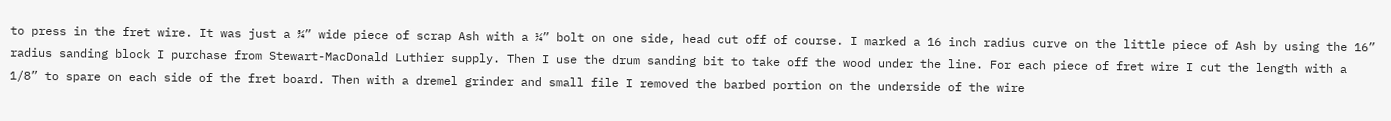to press in the fret wire. It was just a ¾” wide piece of scrap Ash with a ¼” bolt on one side, head cut off of course. I marked a 16 inch radius curve on the little piece of Ash by using the 16” radius sanding block I purchase from Stewart-MacDonald Luthier supply. Then I use the drum sanding bit to take off the wood under the line. For each piece of fret wire I cut the length with a 1/8” to spare on each side of the fret board. Then with a dremel grinder and small file I removed the barbed portion on the underside of the wire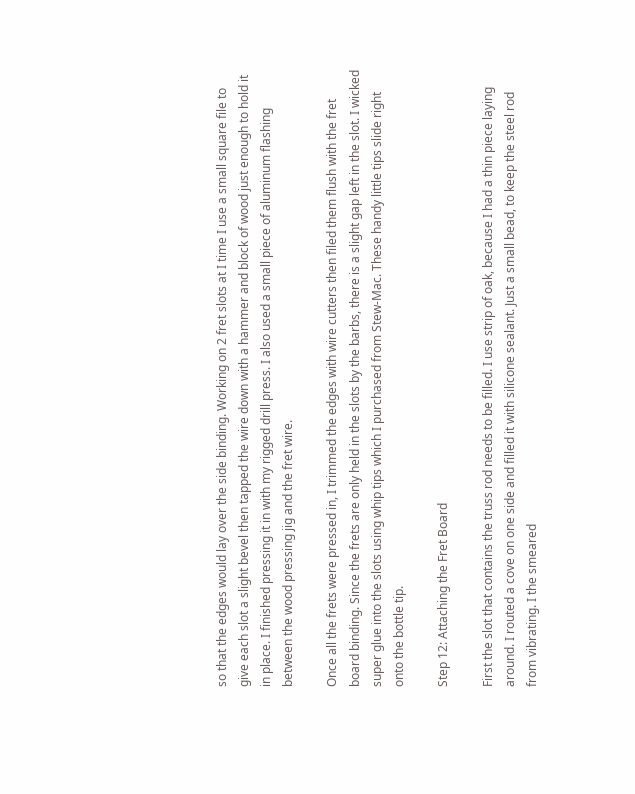so that the edges would lay over the side binding. Working on 2 fret slots at I time I use a small square file to give each slot a slight bevel then tapped the wire down with a hammer and block of wood just enough to hold it in place. I finished pressing it in with my rigged drill press. I also used a small piece of aluminum flashing between the wood pressing jig and the fret wire.

Once all the frets were pressed in, I trimmed the edges with wire cutters then filed them flush with the fret board binding. Since the frets are only held in the slots by the barbs, there is a slight gap left in the slot. I wicked super glue into the slots using whip tips which I purchased from Stew-Mac. These handy little tips slide right onto the bottle tip.

Step 12: Attaching the Fret Board

First the slot that contains the truss rod needs to be filled. I use strip of oak, because I had a thin piece laying around. I routed a cove on one side and filled it with silicone sealant. Just a small bead, to keep the steel rod from vibrating. I the smeared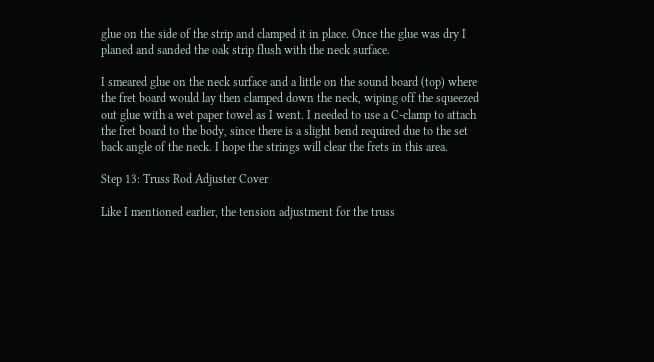glue on the side of the strip and clamped it in place. Once the glue was dry I planed and sanded the oak strip flush with the neck surface.

I smeared glue on the neck surface and a little on the sound board (top) where the fret board would lay then clamped down the neck, wiping off the squeezed out glue with a wet paper towel as I went. I needed to use a C-clamp to attach the fret board to the body, since there is a slight bend required due to the set back angle of the neck. I hope the strings will clear the frets in this area.

Step 13: Truss Rod Adjuster Cover

Like I mentioned earlier, the tension adjustment for the truss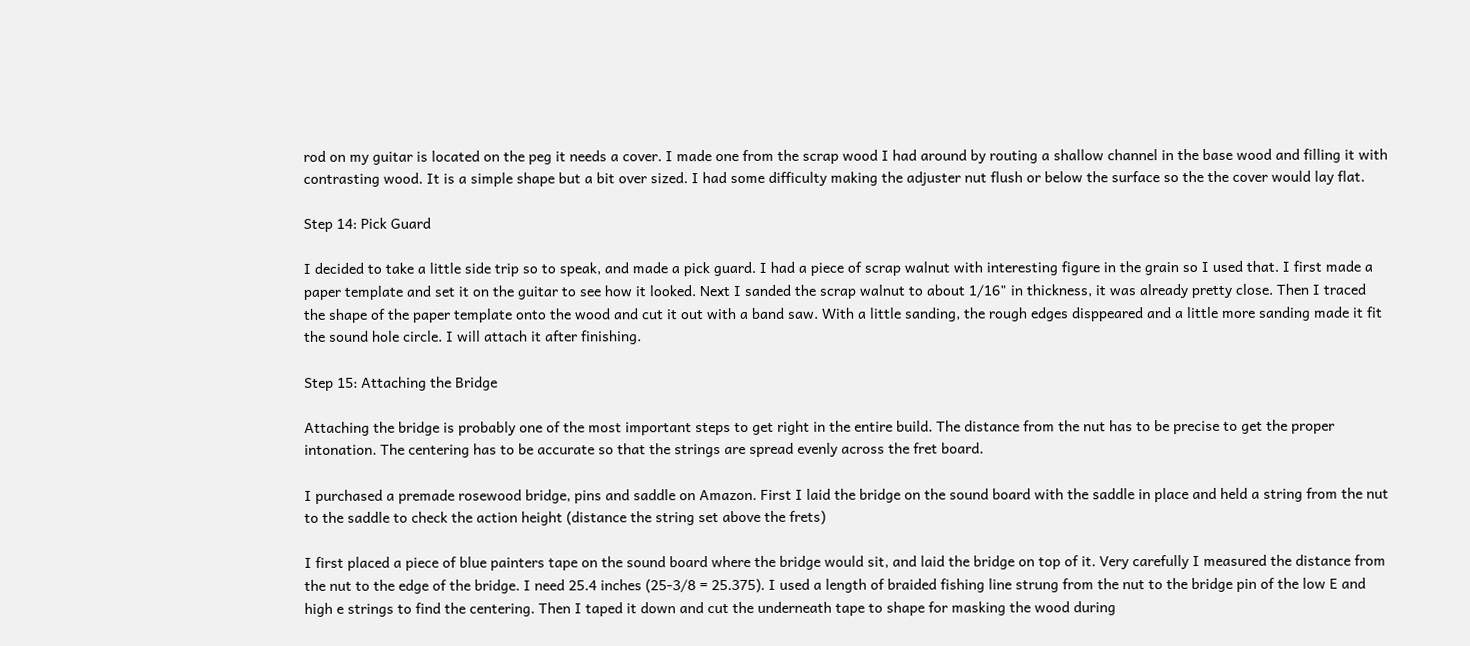rod on my guitar is located on the peg it needs a cover. I made one from the scrap wood I had around by routing a shallow channel in the base wood and filling it with contrasting wood. It is a simple shape but a bit over sized. I had some difficulty making the adjuster nut flush or below the surface so the the cover would lay flat.

Step 14: Pick Guard

I decided to take a little side trip so to speak, and made a pick guard. I had a piece of scrap walnut with interesting figure in the grain so I used that. I first made a paper template and set it on the guitar to see how it looked. Next I sanded the scrap walnut to about 1/16" in thickness, it was already pretty close. Then I traced the shape of the paper template onto the wood and cut it out with a band saw. With a little sanding, the rough edges disppeared and a little more sanding made it fit the sound hole circle. I will attach it after finishing.

Step 15: Attaching the Bridge

Attaching the bridge is probably one of the most important steps to get right in the entire build. The distance from the nut has to be precise to get the proper intonation. The centering has to be accurate so that the strings are spread evenly across the fret board.

I purchased a premade rosewood bridge, pins and saddle on Amazon. First I laid the bridge on the sound board with the saddle in place and held a string from the nut to the saddle to check the action height (distance the string set above the frets)

I first placed a piece of blue painters tape on the sound board where the bridge would sit, and laid the bridge on top of it. Very carefully I measured the distance from the nut to the edge of the bridge. I need 25.4 inches (25-3/8 = 25.375). I used a length of braided fishing line strung from the nut to the bridge pin of the low E and high e strings to find the centering. Then I taped it down and cut the underneath tape to shape for masking the wood during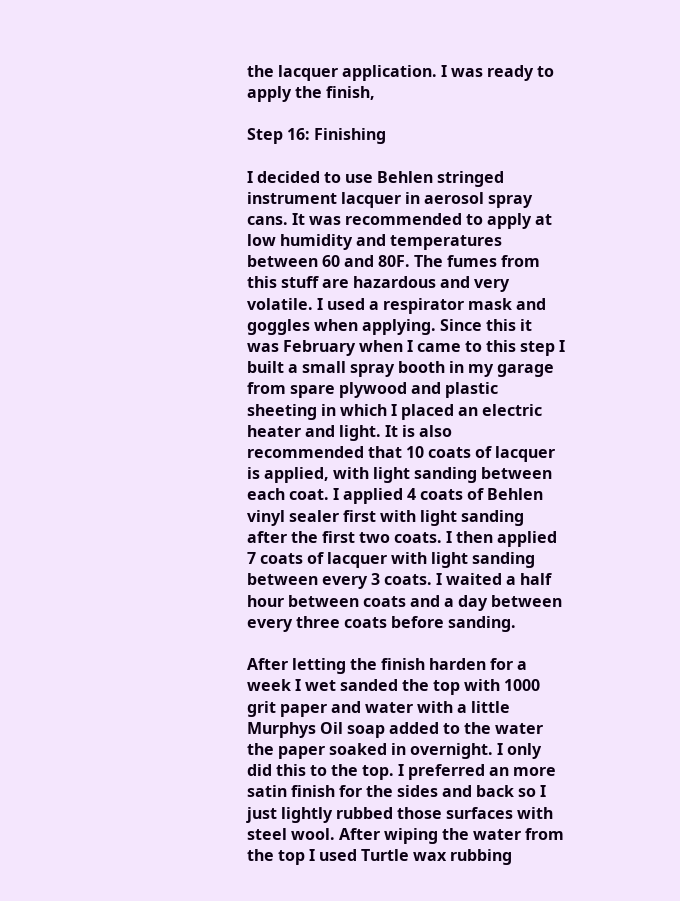the lacquer application. I was ready to apply the finish,

Step 16: Finishing

I decided to use Behlen stringed instrument lacquer in aerosol spray cans. It was recommended to apply at low humidity and temperatures between 60 and 80F. The fumes from this stuff are hazardous and very volatile. I used a respirator mask and goggles when applying. Since this it was February when I came to this step I built a small spray booth in my garage from spare plywood and plastic sheeting in which I placed an electric heater and light. It is also recommended that 10 coats of lacquer is applied, with light sanding between each coat. I applied 4 coats of Behlen vinyl sealer first with light sanding after the first two coats. I then applied 7 coats of lacquer with light sanding between every 3 coats. I waited a half hour between coats and a day between every three coats before sanding.

After letting the finish harden for a week I wet sanded the top with 1000 grit paper and water with a little Murphys Oil soap added to the water the paper soaked in overnight. I only did this to the top. I preferred an more satin finish for the sides and back so I just lightly rubbed those surfaces with steel wool. After wiping the water from the top I used Turtle wax rubbing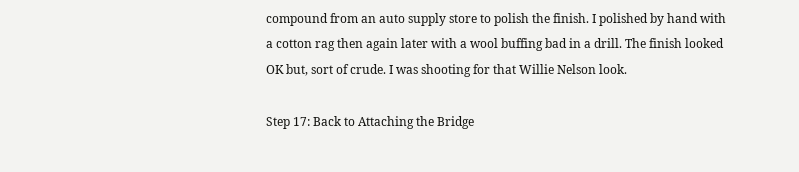compound from an auto supply store to polish the finish. I polished by hand with a cotton rag then again later with a wool buffing bad in a drill. The finish looked OK but, sort of crude. I was shooting for that Willie Nelson look.

Step 17: Back to Attaching the Bridge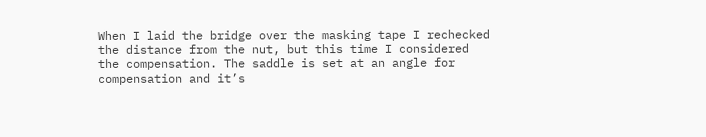When I laid the bridge over the masking tape I rechecked the distance from the nut, but this time I considered the compensation. The saddle is set at an angle for compensation and it’s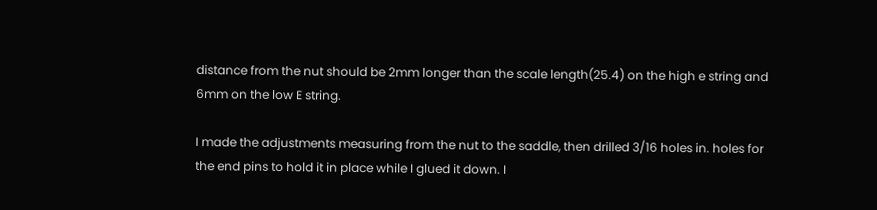distance from the nut should be 2mm longer than the scale length(25.4) on the high e string and 6mm on the low E string.

I made the adjustments measuring from the nut to the saddle, then drilled 3/16 holes in. holes for the end pins to hold it in place while I glued it down. I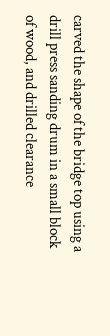carved the shape of the bridge top using a drill press sanding drum in a small block of wood, and drilled clearance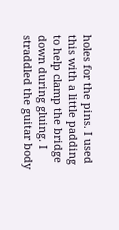holes for the pins. I used this with a little padding to help clamp the bridge down during gluing. I straddled the guitar body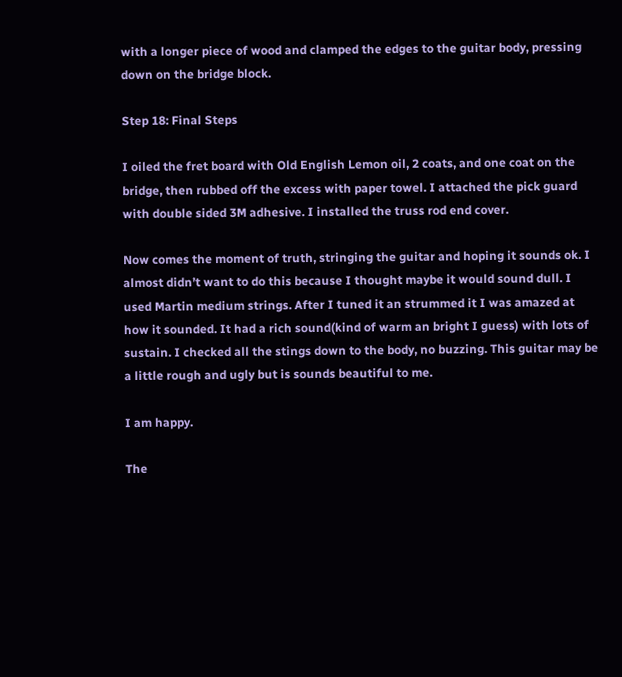with a longer piece of wood and clamped the edges to the guitar body, pressing down on the bridge block.

Step 18: Final Steps

I oiled the fret board with Old English Lemon oil, 2 coats, and one coat on the bridge, then rubbed off the excess with paper towel. I attached the pick guard with double sided 3M adhesive. I installed the truss rod end cover.

Now comes the moment of truth, stringing the guitar and hoping it sounds ok. I almost didn’t want to do this because I thought maybe it would sound dull. I used Martin medium strings. After I tuned it an strummed it I was amazed at how it sounded. It had a rich sound(kind of warm an bright I guess) with lots of sustain. I checked all the stings down to the body, no buzzing. This guitar may be a little rough and ugly but is sounds beautiful to me.

I am happy.

The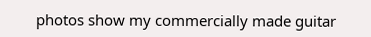photos show my commercially made guitar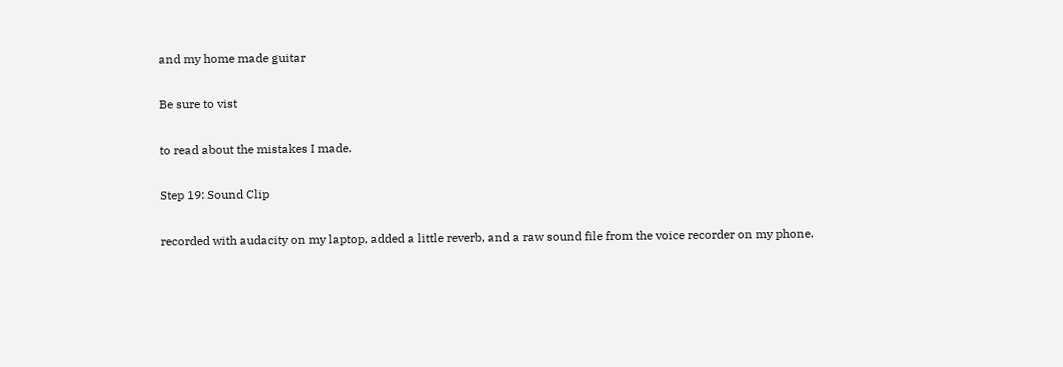and my home made guitar

Be sure to vist

to read about the mistakes I made.

Step 19: Sound Clip

recorded with audacity on my laptop, added a little reverb, and a raw sound file from the voice recorder on my phone.